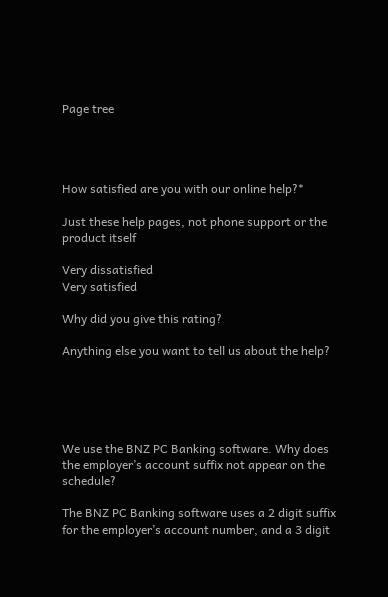Page tree




How satisfied are you with our online help?*

Just these help pages, not phone support or the product itself

Very dissatisfied
Very satisfied

Why did you give this rating?

Anything else you want to tell us about the help?





We use the BNZ PC Banking software. Why does the employer’s account suffix not appear on the schedule?

The BNZ PC Banking software uses a 2 digit suffix for the employer’s account number, and a 3 digit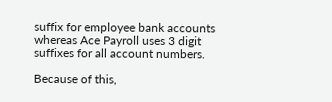suffix for employee bank accounts whereas Ace Payroll uses 3 digit suffixes for all account numbers.

Because of this,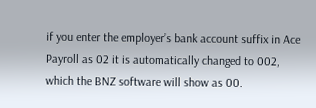if you enter the employer’s bank account suffix in Ace Payroll as 02 it is automatically changed to 002, which the BNZ software will show as 00.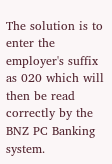The solution is to enter the employer's suffix as 020 which will then be read correctly by the BNZ PC Banking system.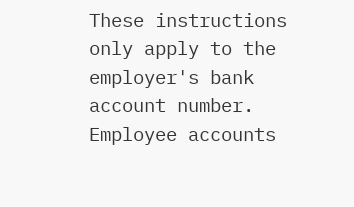These instructions only apply to the employer's bank account number. Employee accounts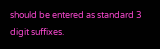should be entered as standard 3 digit suffixes.